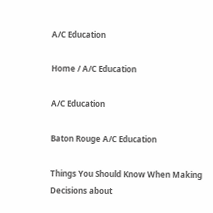A/C Education

Home / A/C Education

A/C Education

Baton Rouge A/C Education

Things You Should Know When Making Decisions about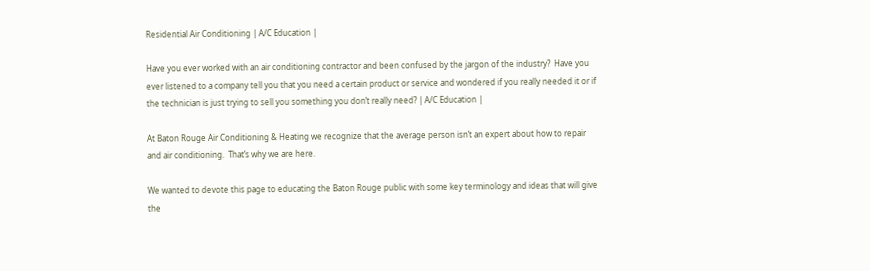Residential Air Conditioning | A/C Education |

Have you ever worked with an air conditioning contractor and been confused by the jargon of the industry?  Have you ever listened to a company tell you that you need a certain product or service and wondered if you really needed it or if the technician is just trying to sell you something you don’t really need? | A/C Education |

At Baton Rouge Air Conditioning & Heating we recognize that the average person isn’t an expert about how to repair and air conditioning.  That’s why we are here.

We wanted to devote this page to educating the Baton Rouge public with some key terminology and ideas that will give the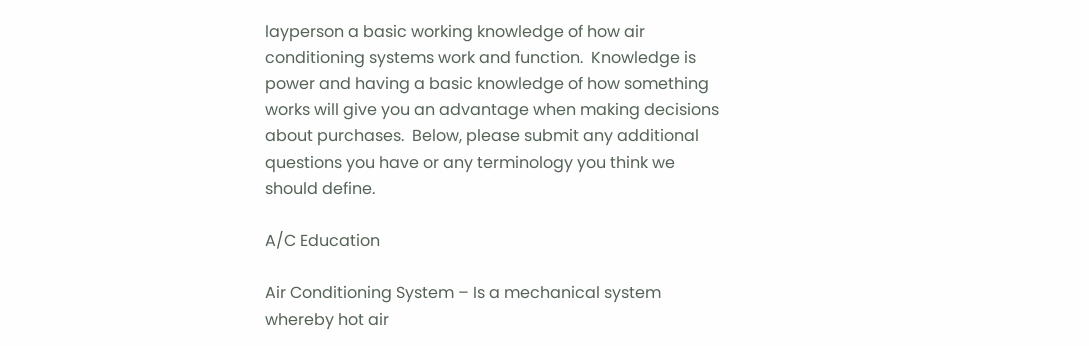layperson a basic working knowledge of how air conditioning systems work and function.  Knowledge is power and having a basic knowledge of how something works will give you an advantage when making decisions about purchases.  Below, please submit any additional questions you have or any terminology you think we should define.

A/C Education

Air Conditioning System – Is a mechanical system whereby hot air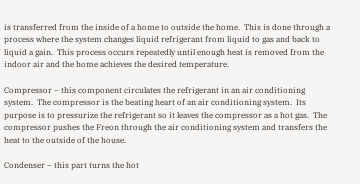is transferred from the inside of a home to outside the home.  This is done through a process where the system changes liquid refrigerant from liquid to gas and back to liquid a gain.  This process occurs repeatedly until enough heat is removed from the indoor air and the home achieves the desired temperature.

Compressor – this component circulates the refrigerant in an air conditioning system.  The compressor is the beating heart of an air conditioning system.  Its purpose is to pressurize the refrigerant so it leaves the compressor as a hot gas.  The compressor pushes the Freon through the air conditioning system and transfers the heat to the outside of the house.

Condenser – this part turns the hot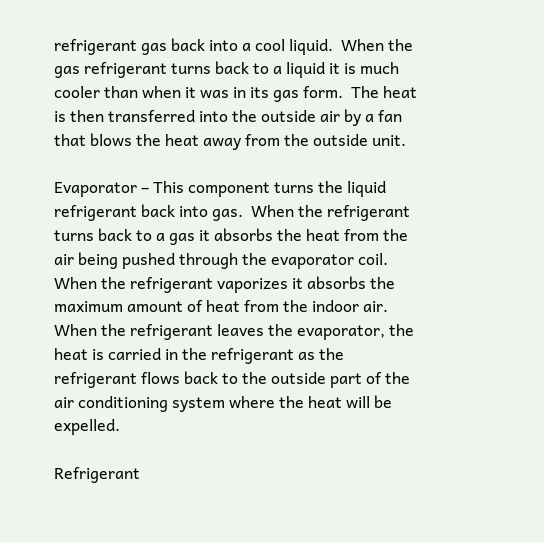refrigerant gas back into a cool liquid.  When the gas refrigerant turns back to a liquid it is much cooler than when it was in its gas form.  The heat is then transferred into the outside air by a fan that blows the heat away from the outside unit.

Evaporator – This component turns the liquid refrigerant back into gas.  When the refrigerant turns back to a gas it absorbs the heat from the air being pushed through the evaporator coil.  When the refrigerant vaporizes it absorbs the maximum amount of heat from the indoor air.  When the refrigerant leaves the evaporator, the heat is carried in the refrigerant as the refrigerant flows back to the outside part of the air conditioning system where the heat will be expelled.

Refrigerant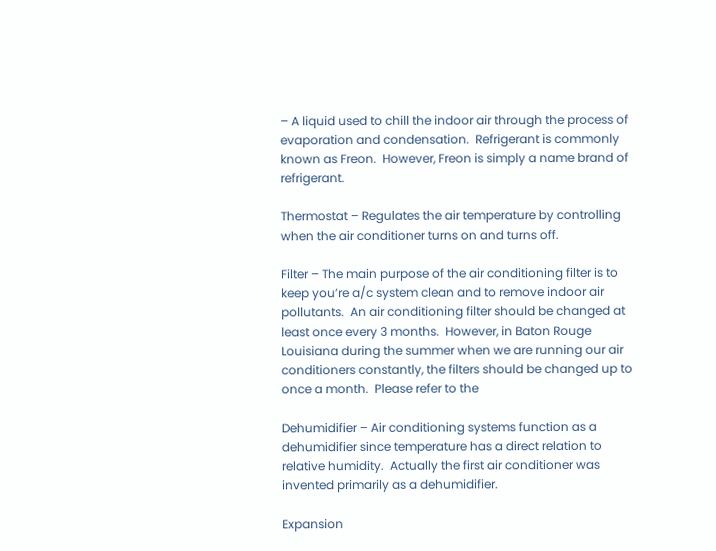– A liquid used to chill the indoor air through the process of evaporation and condensation.  Refrigerant is commonly known as Freon.  However, Freon is simply a name brand of refrigerant.

Thermostat – Regulates the air temperature by controlling when the air conditioner turns on and turns off.

Filter – The main purpose of the air conditioning filter is to keep you’re a/c system clean and to remove indoor air pollutants.  An air conditioning filter should be changed at least once every 3 months.  However, in Baton Rouge Louisiana during the summer when we are running our air conditioners constantly, the filters should be changed up to once a month.  Please refer to the

Dehumidifier – Air conditioning systems function as a dehumidifier since temperature has a direct relation to relative humidity.  Actually the first air conditioner was invented primarily as a dehumidifier.

Expansion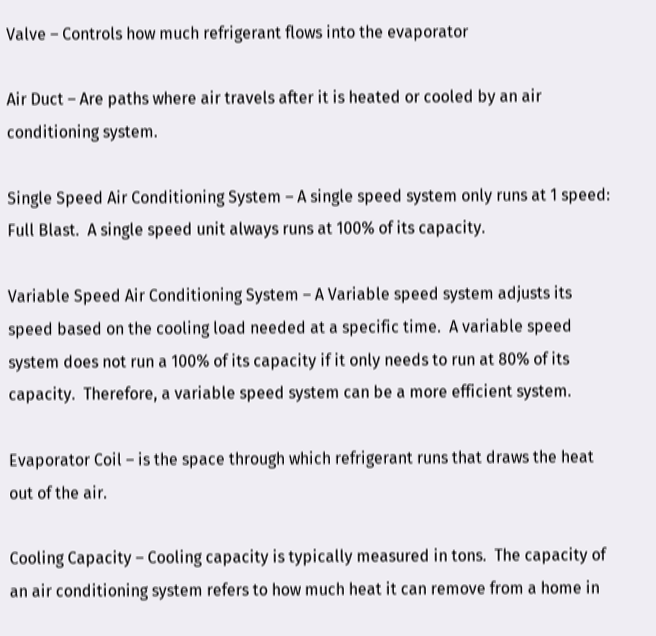Valve – Controls how much refrigerant flows into the evaporator

Air Duct – Are paths where air travels after it is heated or cooled by an air conditioning system.

Single Speed Air Conditioning System – A single speed system only runs at 1 speed: Full Blast.  A single speed unit always runs at 100% of its capacity.

Variable Speed Air Conditioning System – A Variable speed system adjusts its speed based on the cooling load needed at a specific time.  A variable speed system does not run a 100% of its capacity if it only needs to run at 80% of its capacity.  Therefore, a variable speed system can be a more efficient system.

Evaporator Coil – is the space through which refrigerant runs that draws the heat out of the air.

Cooling Capacity – Cooling capacity is typically measured in tons.  The capacity of an air conditioning system refers to how much heat it can remove from a home in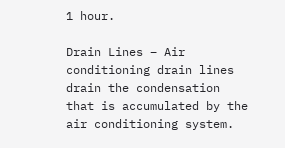1 hour.

Drain Lines – Air conditioning drain lines drain the condensation that is accumulated by the air conditioning system.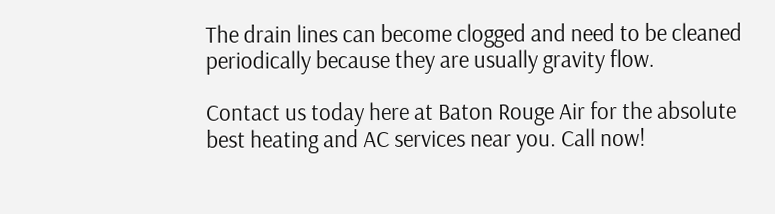The drain lines can become clogged and need to be cleaned periodically because they are usually gravity flow.

Contact us today here at Baton Rouge Air for the absolute best heating and AC services near you. Call now!